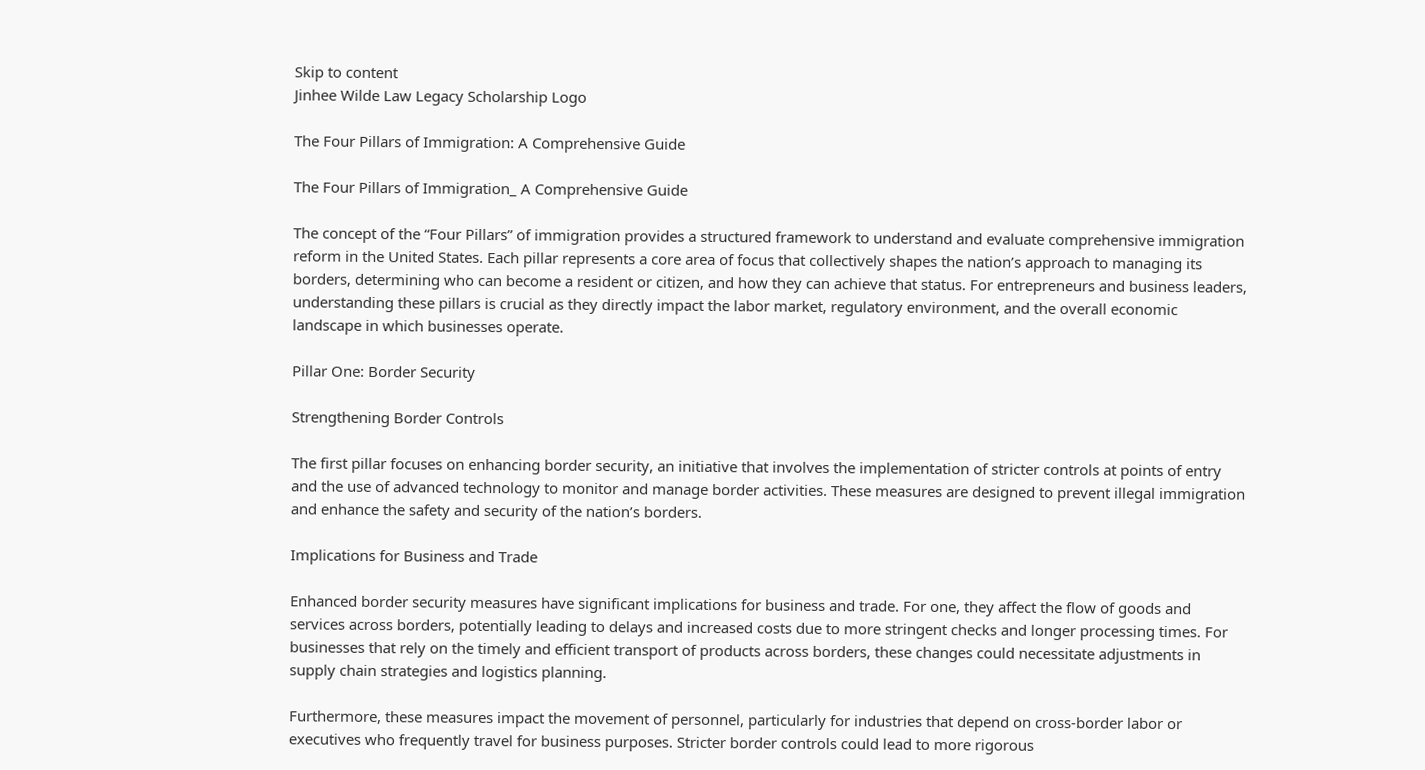Skip to content
Jinhee Wilde Law Legacy Scholarship Logo

The Four Pillars of Immigration: A Comprehensive Guide

The Four Pillars of Immigration_ A Comprehensive Guide

The concept of the “Four Pillars” of immigration provides a structured framework to understand and evaluate comprehensive immigration reform in the United States. Each pillar represents a core area of focus that collectively shapes the nation’s approach to managing its borders, determining who can become a resident or citizen, and how they can achieve that status. For entrepreneurs and business leaders, understanding these pillars is crucial as they directly impact the labor market, regulatory environment, and the overall economic landscape in which businesses operate.

Pillar One: Border Security

Strengthening Border Controls

The first pillar focuses on enhancing border security, an initiative that involves the implementation of stricter controls at points of entry and the use of advanced technology to monitor and manage border activities. These measures are designed to prevent illegal immigration and enhance the safety and security of the nation’s borders.

Implications for Business and Trade

Enhanced border security measures have significant implications for business and trade. For one, they affect the flow of goods and services across borders, potentially leading to delays and increased costs due to more stringent checks and longer processing times. For businesses that rely on the timely and efficient transport of products across borders, these changes could necessitate adjustments in supply chain strategies and logistics planning.

Furthermore, these measures impact the movement of personnel, particularly for industries that depend on cross-border labor or executives who frequently travel for business purposes. Stricter border controls could lead to more rigorous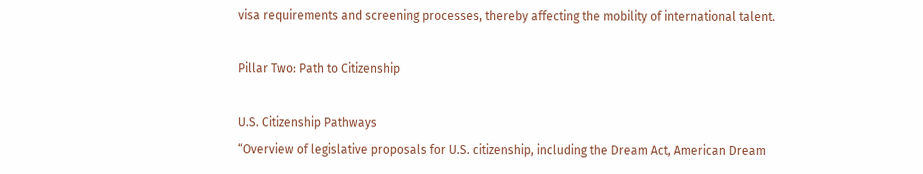visa requirements and screening processes, thereby affecting the mobility of international talent.

Pillar Two: Path to Citizenship

U.S. Citizenship Pathways
“Overview of legislative proposals for U.S. citizenship, including the Dream Act, American Dream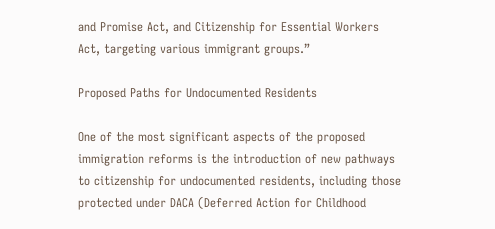and Promise Act, and Citizenship for Essential Workers Act, targeting various immigrant groups.”

Proposed Paths for Undocumented Residents

One of the most significant aspects of the proposed immigration reforms is the introduction of new pathways to citizenship for undocumented residents, including those protected under DACA (Deferred Action for Childhood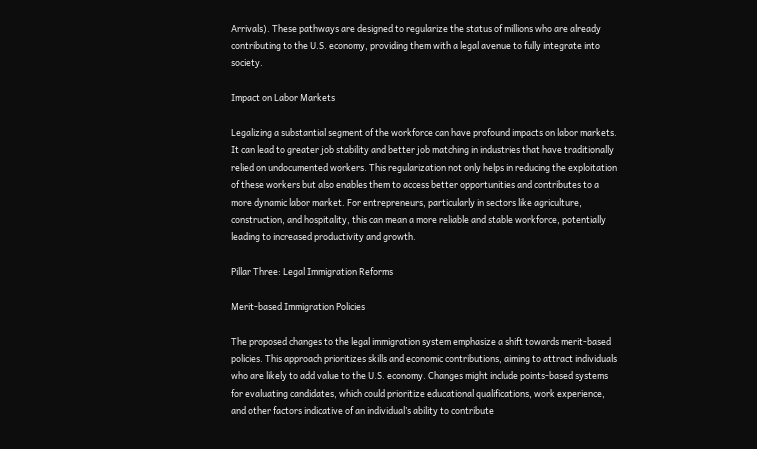Arrivals). These pathways are designed to regularize the status of millions who are already contributing to the U.S. economy, providing them with a legal avenue to fully integrate into society.

Impact on Labor Markets

Legalizing a substantial segment of the workforce can have profound impacts on labor markets. It can lead to greater job stability and better job matching in industries that have traditionally relied on undocumented workers. This regularization not only helps in reducing the exploitation of these workers but also enables them to access better opportunities and contributes to a more dynamic labor market. For entrepreneurs, particularly in sectors like agriculture, construction, and hospitality, this can mean a more reliable and stable workforce, potentially leading to increased productivity and growth.

Pillar Three: Legal Immigration Reforms

Merit-based Immigration Policies

The proposed changes to the legal immigration system emphasize a shift towards merit-based policies. This approach prioritizes skills and economic contributions, aiming to attract individuals who are likely to add value to the U.S. economy. Changes might include points-based systems for evaluating candidates, which could prioritize educational qualifications, work experience, and other factors indicative of an individual’s ability to contribute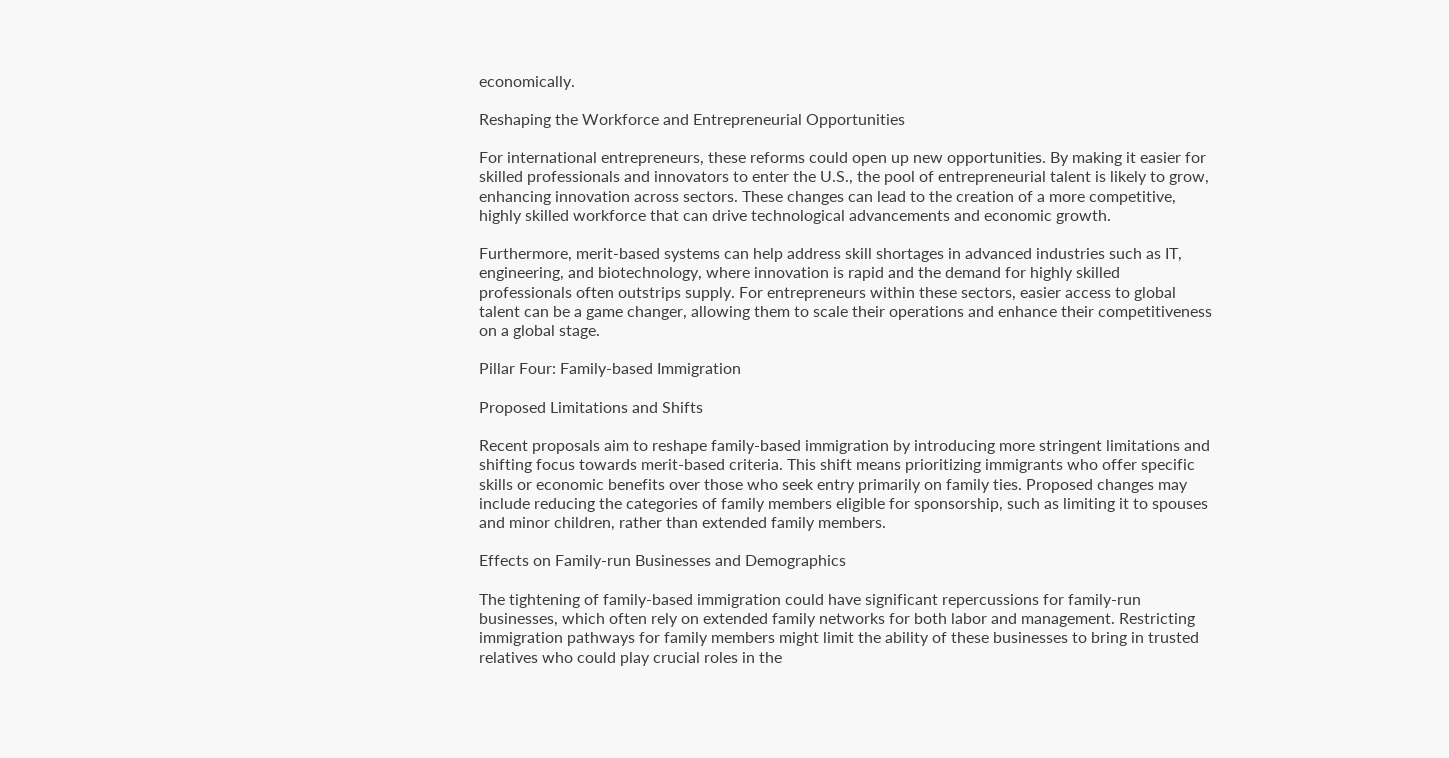economically.

Reshaping the Workforce and Entrepreneurial Opportunities

For international entrepreneurs, these reforms could open up new opportunities. By making it easier for skilled professionals and innovators to enter the U.S., the pool of entrepreneurial talent is likely to grow, enhancing innovation across sectors. These changes can lead to the creation of a more competitive, highly skilled workforce that can drive technological advancements and economic growth.

Furthermore, merit-based systems can help address skill shortages in advanced industries such as IT, engineering, and biotechnology, where innovation is rapid and the demand for highly skilled professionals often outstrips supply. For entrepreneurs within these sectors, easier access to global talent can be a game changer, allowing them to scale their operations and enhance their competitiveness on a global stage.

Pillar Four: Family-based Immigration

Proposed Limitations and Shifts

Recent proposals aim to reshape family-based immigration by introducing more stringent limitations and shifting focus towards merit-based criteria. This shift means prioritizing immigrants who offer specific skills or economic benefits over those who seek entry primarily on family ties. Proposed changes may include reducing the categories of family members eligible for sponsorship, such as limiting it to spouses and minor children, rather than extended family members.

Effects on Family-run Businesses and Demographics

The tightening of family-based immigration could have significant repercussions for family-run businesses, which often rely on extended family networks for both labor and management. Restricting immigration pathways for family members might limit the ability of these businesses to bring in trusted relatives who could play crucial roles in the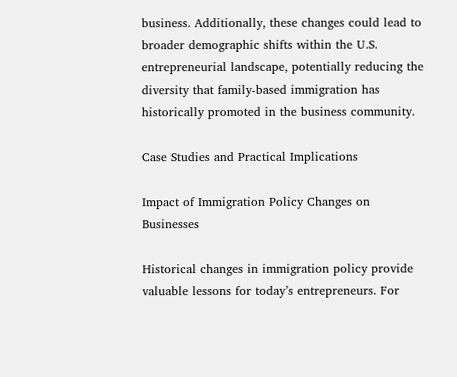business. Additionally, these changes could lead to broader demographic shifts within the U.S. entrepreneurial landscape, potentially reducing the diversity that family-based immigration has historically promoted in the business community.

Case Studies and Practical Implications

Impact of Immigration Policy Changes on Businesses

Historical changes in immigration policy provide valuable lessons for today’s entrepreneurs. For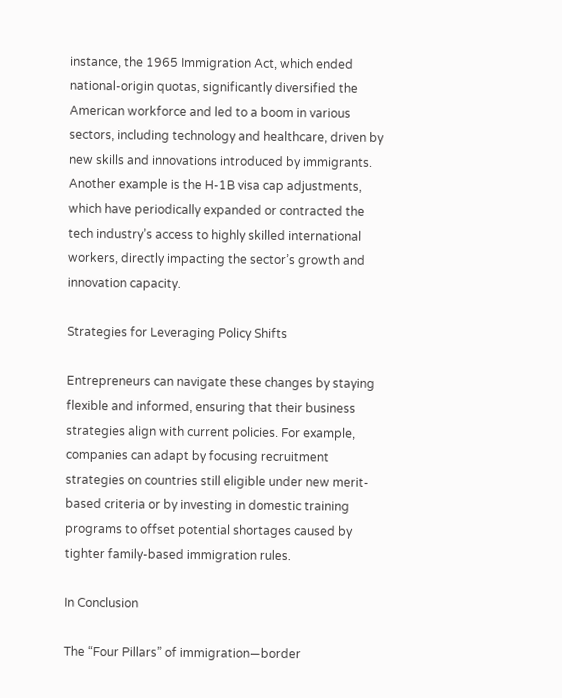instance, the 1965 Immigration Act, which ended national-origin quotas, significantly diversified the American workforce and led to a boom in various sectors, including technology and healthcare, driven by new skills and innovations introduced by immigrants. Another example is the H-1B visa cap adjustments, which have periodically expanded or contracted the tech industry’s access to highly skilled international workers, directly impacting the sector’s growth and innovation capacity.

Strategies for Leveraging Policy Shifts

Entrepreneurs can navigate these changes by staying flexible and informed, ensuring that their business strategies align with current policies. For example, companies can adapt by focusing recruitment strategies on countries still eligible under new merit-based criteria or by investing in domestic training programs to offset potential shortages caused by tighter family-based immigration rules.

In Conclusion

The “Four Pillars” of immigration—border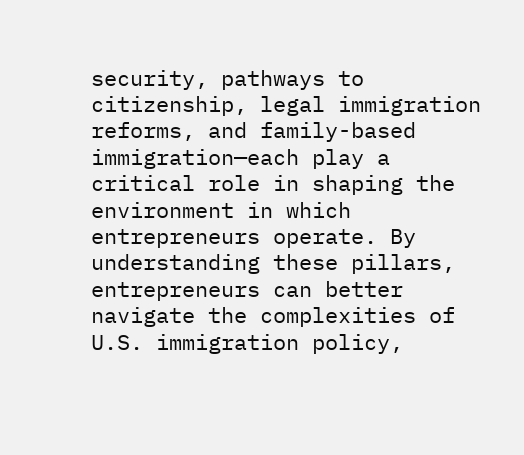security, pathways to citizenship, legal immigration reforms, and family-based immigration—each play a critical role in shaping the environment in which entrepreneurs operate. By understanding these pillars, entrepreneurs can better navigate the complexities of U.S. immigration policy,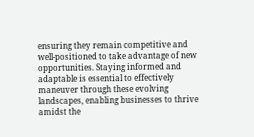ensuring they remain competitive and well-positioned to take advantage of new opportunities. Staying informed and adaptable is essential to effectively maneuver through these evolving landscapes, enabling businesses to thrive amidst the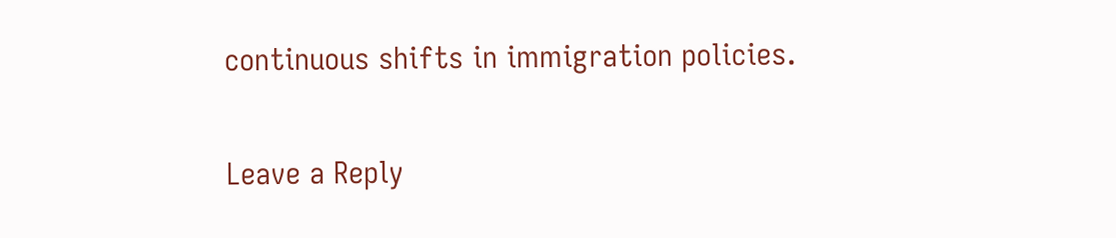continuous shifts in immigration policies.

Leave a Reply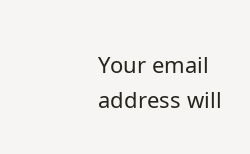Your email address will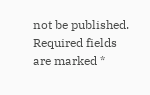not be published. Required fields are marked *